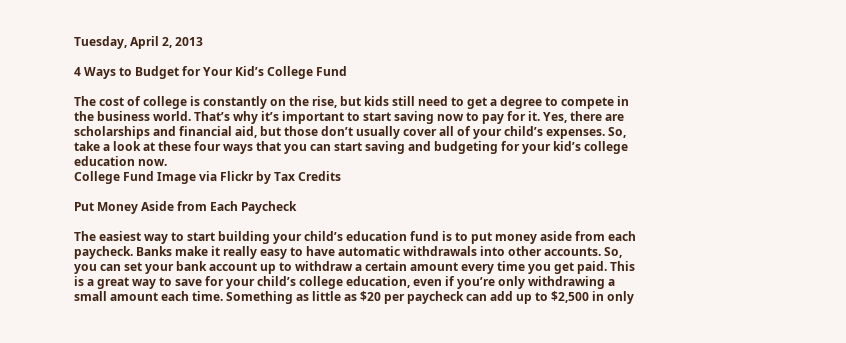Tuesday, April 2, 2013

4 Ways to Budget for Your Kid’s College Fund

The cost of college is constantly on the rise, but kids still need to get a degree to compete in the business world. That’s why it’s important to start saving now to pay for it. Yes, there are scholarships and financial aid, but those don’t usually cover all of your child’s expenses. So, take a look at these four ways that you can start saving and budgeting for your kid’s college education now.
College Fund Image via Flickr by Tax Credits

Put Money Aside from Each Paycheck

The easiest way to start building your child’s education fund is to put money aside from each paycheck. Banks make it really easy to have automatic withdrawals into other accounts. So, you can set your bank account up to withdraw a certain amount every time you get paid. This is a great way to save for your child’s college education, even if you’re only withdrawing a small amount each time. Something as little as $20 per paycheck can add up to $2,500 in only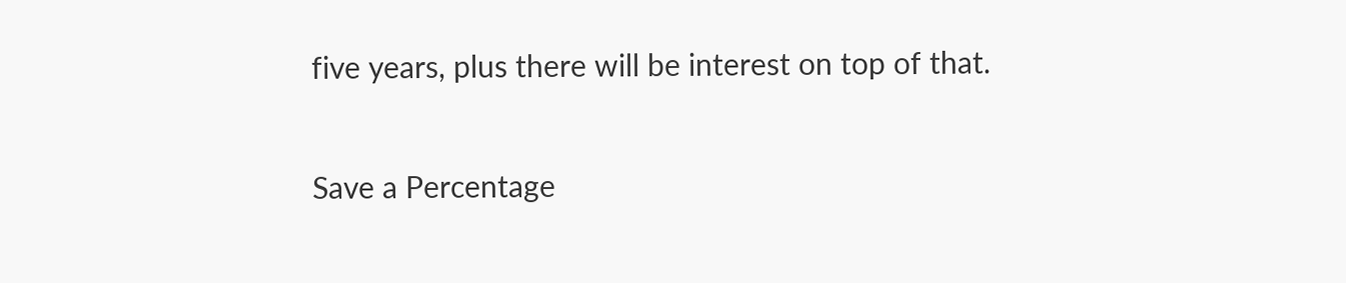five years, plus there will be interest on top of that.

Save a Percentage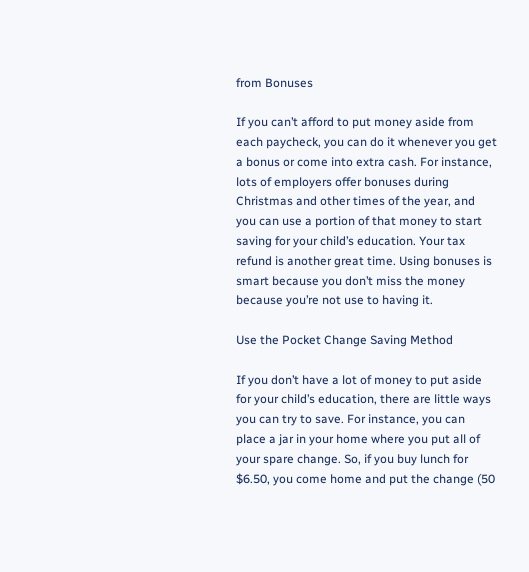from Bonuses

If you can’t afford to put money aside from each paycheck, you can do it whenever you get a bonus or come into extra cash. For instance, lots of employers offer bonuses during Christmas and other times of the year, and you can use a portion of that money to start saving for your child’s education. Your tax refund is another great time. Using bonuses is smart because you don’t miss the money because you’re not use to having it.

Use the Pocket Change Saving Method

If you don’t have a lot of money to put aside for your child’s education, there are little ways you can try to save. For instance, you can place a jar in your home where you put all of your spare change. So, if you buy lunch for $6.50, you come home and put the change (50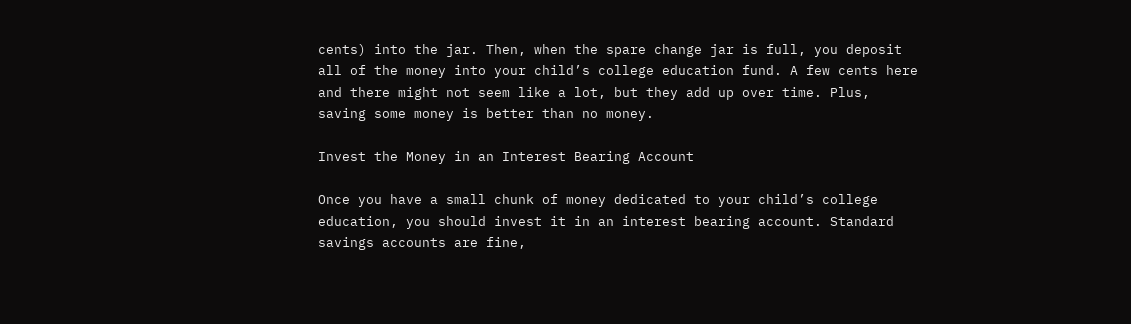cents) into the jar. Then, when the spare change jar is full, you deposit all of the money into your child’s college education fund. A few cents here and there might not seem like a lot, but they add up over time. Plus, saving some money is better than no money.

Invest the Money in an Interest Bearing Account

Once you have a small chunk of money dedicated to your child’s college education, you should invest it in an interest bearing account. Standard savings accounts are fine,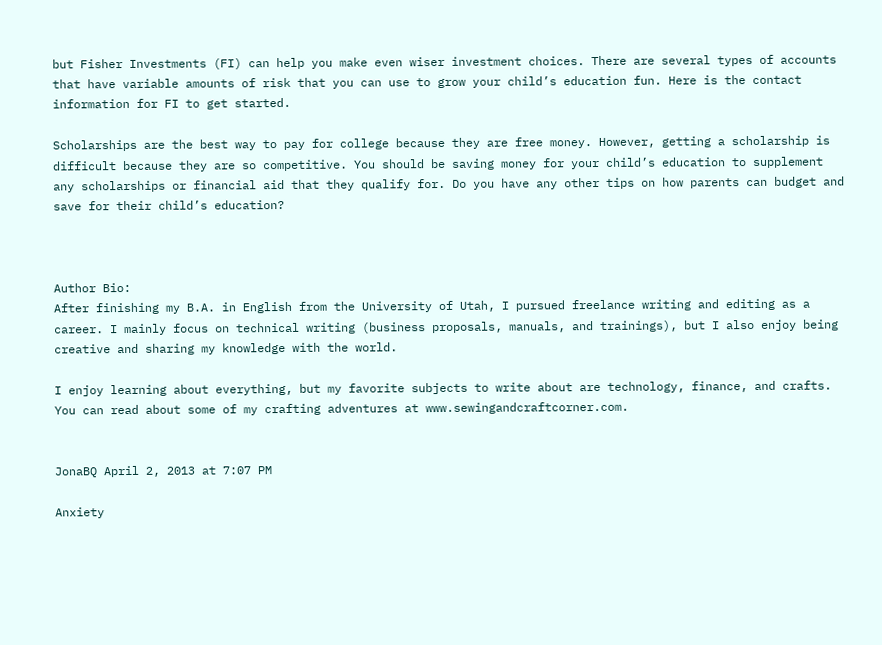but Fisher Investments (FI) can help you make even wiser investment choices. There are several types of accounts that have variable amounts of risk that you can use to grow your child’s education fun. Here is the contact information for FI to get started.

Scholarships are the best way to pay for college because they are free money. However, getting a scholarship is difficult because they are so competitive. You should be saving money for your child’s education to supplement any scholarships or financial aid that they qualify for. Do you have any other tips on how parents can budget and save for their child’s education?



Author Bio:
After finishing my B.A. in English from the University of Utah, I pursued freelance writing and editing as a career. I mainly focus on technical writing (business proposals, manuals, and trainings), but I also enjoy being creative and sharing my knowledge with the world.

I enjoy learning about everything, but my favorite subjects to write about are technology, finance, and crafts. You can read about some of my crafting adventures at www.sewingandcraftcorner.com.


JonaBQ April 2, 2013 at 7:07 PM

Anxiety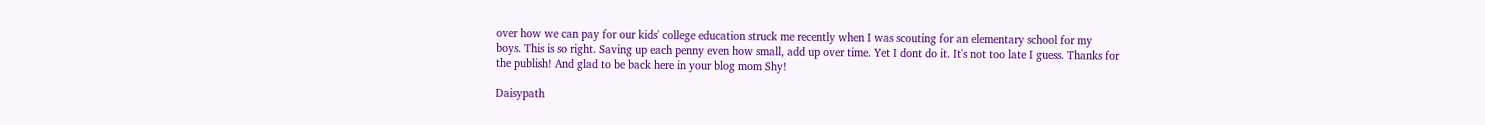over how we can pay for our kids' college education struck me recently when I was scouting for an elementary school for my boys. This is so right. Saving up each penny even how small, add up over time. Yet I dont do it. It's not too late I guess. Thanks for the publish! And glad to be back here in your blog mom Shy!

Daisypath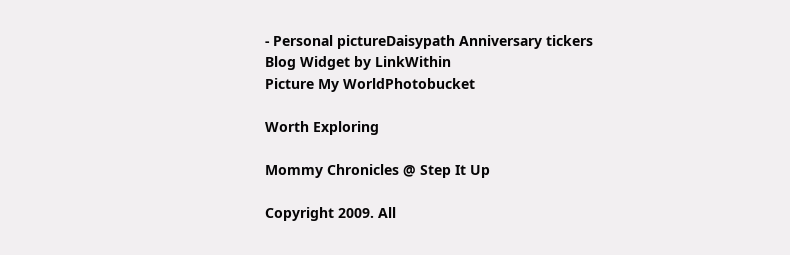- Personal pictureDaisypath Anniversary tickers
Blog Widget by LinkWithin
Picture My WorldPhotobucket

Worth Exploring

Mommy Chronicles @ Step It Up

Copyright 2009. All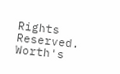Rights Reserved. Worth's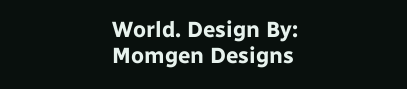World. Design By: Momgen Designs